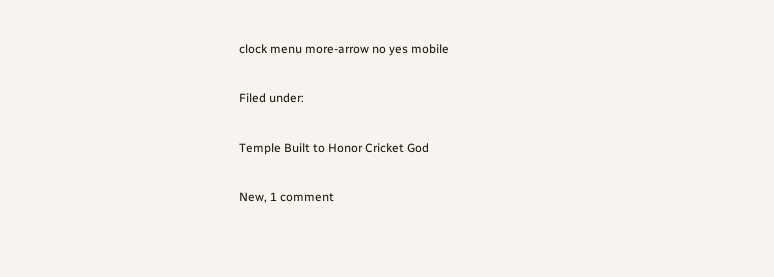clock menu more-arrow no yes mobile

Filed under:

Temple Built to Honor Cricket God

New, 1 comment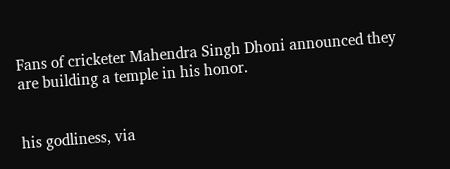Fans of cricketer Mahendra Singh Dhoni announced they are building a temple in his honor.


his godliness, via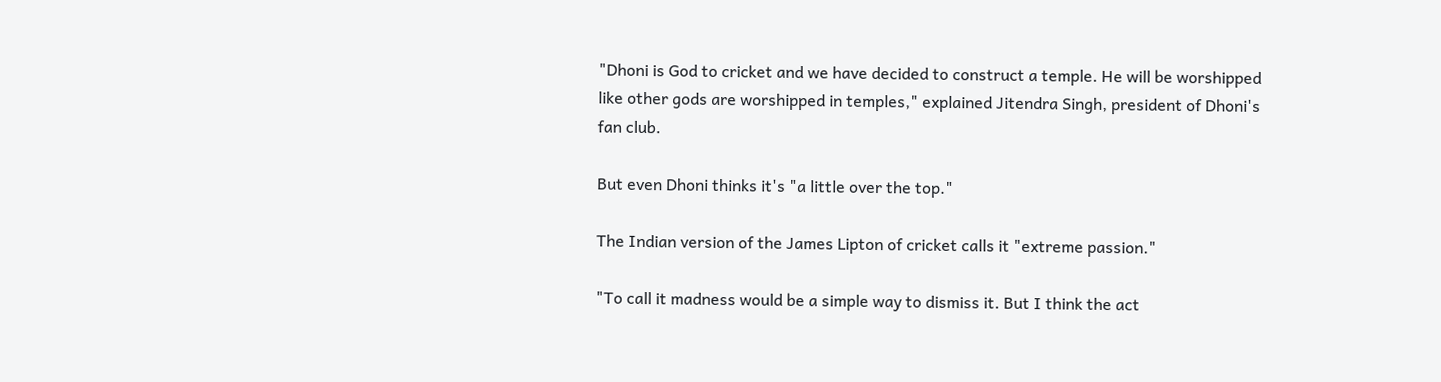"Dhoni is God to cricket and we have decided to construct a temple. He will be worshipped like other gods are worshipped in temples," explained Jitendra Singh, president of Dhoni's fan club.

But even Dhoni thinks it's "a little over the top."

The Indian version of the James Lipton of cricket calls it "extreme passion."

"To call it madness would be a simple way to dismiss it. But I think the act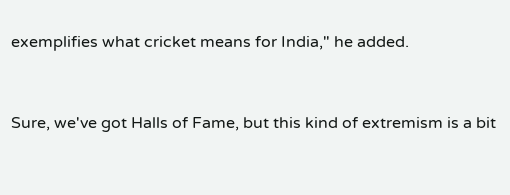exemplifies what cricket means for India," he added.


Sure, we've got Halls of Fame, but this kind of extremism is a bit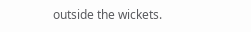outside the wickets.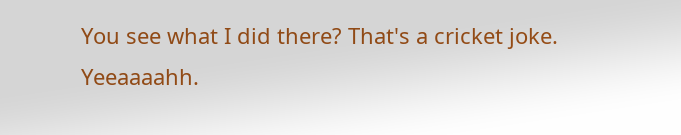You see what I did there? That's a cricket joke. Yeeaaaahh.